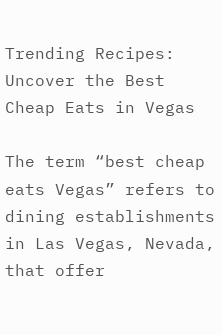Trending Recipes: Uncover the Best Cheap Eats in Vegas

The term “best cheap eats Vegas” refers to dining establishments in Las Vegas, Nevada, that offer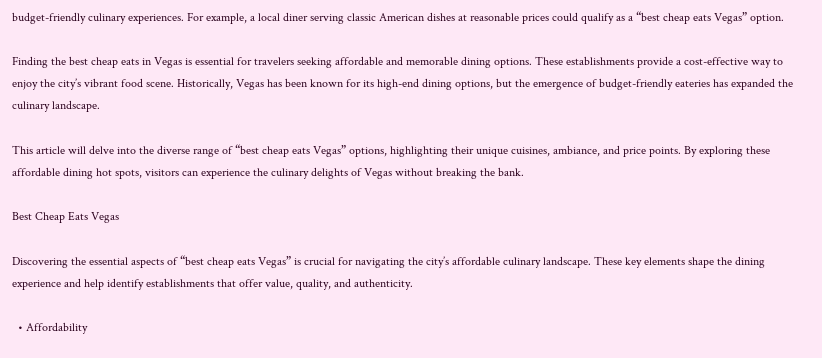budget-friendly culinary experiences. For example, a local diner serving classic American dishes at reasonable prices could qualify as a “best cheap eats Vegas” option.

Finding the best cheap eats in Vegas is essential for travelers seeking affordable and memorable dining options. These establishments provide a cost-effective way to enjoy the city’s vibrant food scene. Historically, Vegas has been known for its high-end dining options, but the emergence of budget-friendly eateries has expanded the culinary landscape.

This article will delve into the diverse range of “best cheap eats Vegas” options, highlighting their unique cuisines, ambiance, and price points. By exploring these affordable dining hot spots, visitors can experience the culinary delights of Vegas without breaking the bank.

Best Cheap Eats Vegas

Discovering the essential aspects of “best cheap eats Vegas” is crucial for navigating the city’s affordable culinary landscape. These key elements shape the dining experience and help identify establishments that offer value, quality, and authenticity.

  • Affordability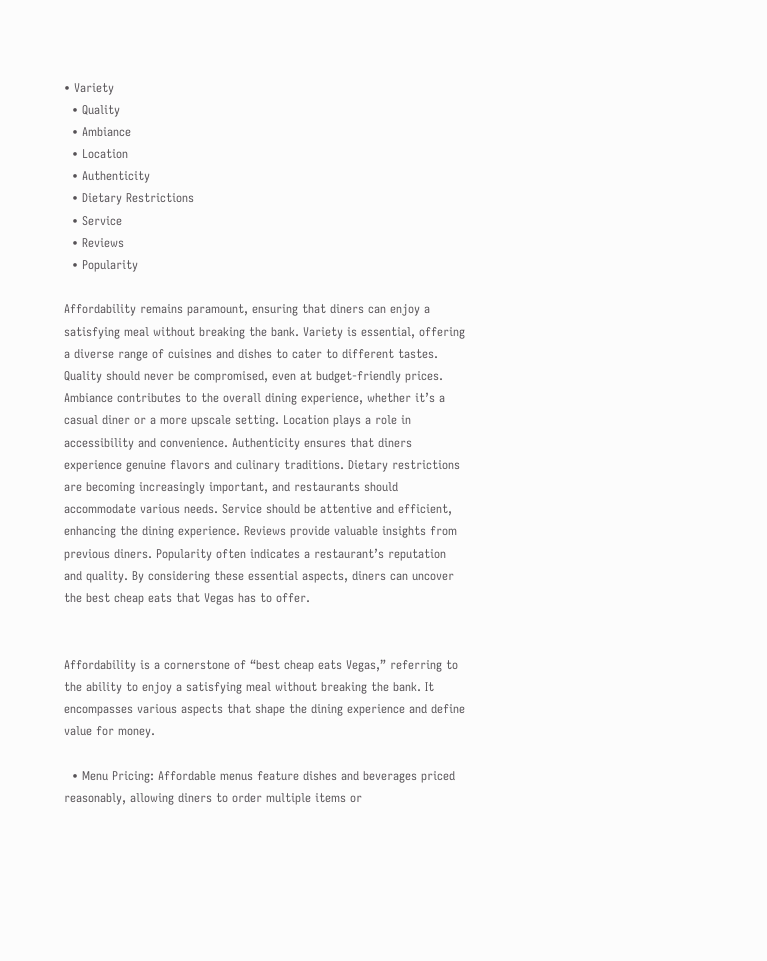• Variety
  • Quality
  • Ambiance
  • Location
  • Authenticity
  • Dietary Restrictions
  • Service
  • Reviews
  • Popularity

Affordability remains paramount, ensuring that diners can enjoy a satisfying meal without breaking the bank. Variety is essential, offering a diverse range of cuisines and dishes to cater to different tastes. Quality should never be compromised, even at budget-friendly prices. Ambiance contributes to the overall dining experience, whether it’s a casual diner or a more upscale setting. Location plays a role in accessibility and convenience. Authenticity ensures that diners experience genuine flavors and culinary traditions. Dietary restrictions are becoming increasingly important, and restaurants should accommodate various needs. Service should be attentive and efficient, enhancing the dining experience. Reviews provide valuable insights from previous diners. Popularity often indicates a restaurant’s reputation and quality. By considering these essential aspects, diners can uncover the best cheap eats that Vegas has to offer.


Affordability is a cornerstone of “best cheap eats Vegas,” referring to the ability to enjoy a satisfying meal without breaking the bank. It encompasses various aspects that shape the dining experience and define value for money.

  • Menu Pricing: Affordable menus feature dishes and beverages priced reasonably, allowing diners to order multiple items or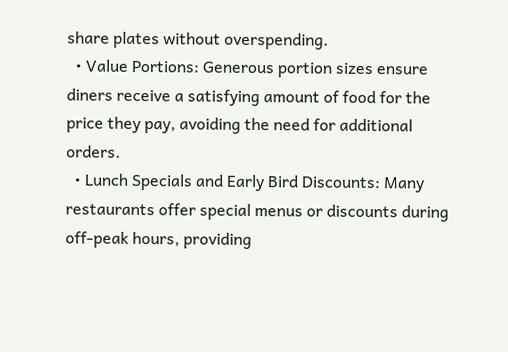share plates without overspending.
  • Value Portions: Generous portion sizes ensure diners receive a satisfying amount of food for the price they pay, avoiding the need for additional orders.
  • Lunch Specials and Early Bird Discounts: Many restaurants offer special menus or discounts during off-peak hours, providing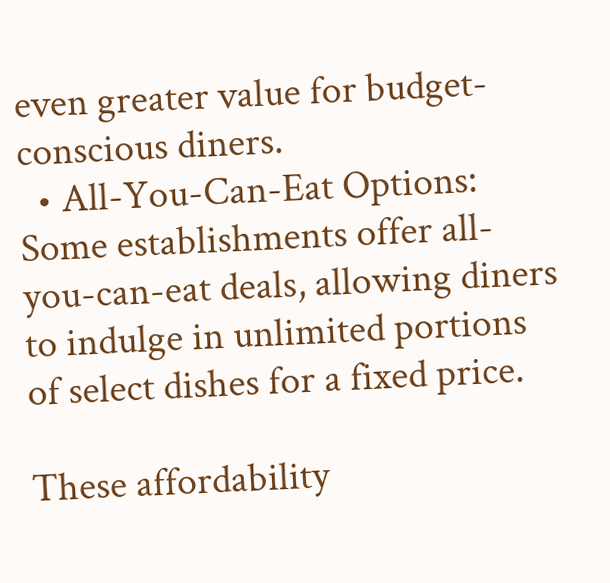even greater value for budget-conscious diners.
  • All-You-Can-Eat Options: Some establishments offer all-you-can-eat deals, allowing diners to indulge in unlimited portions of select dishes for a fixed price.

These affordability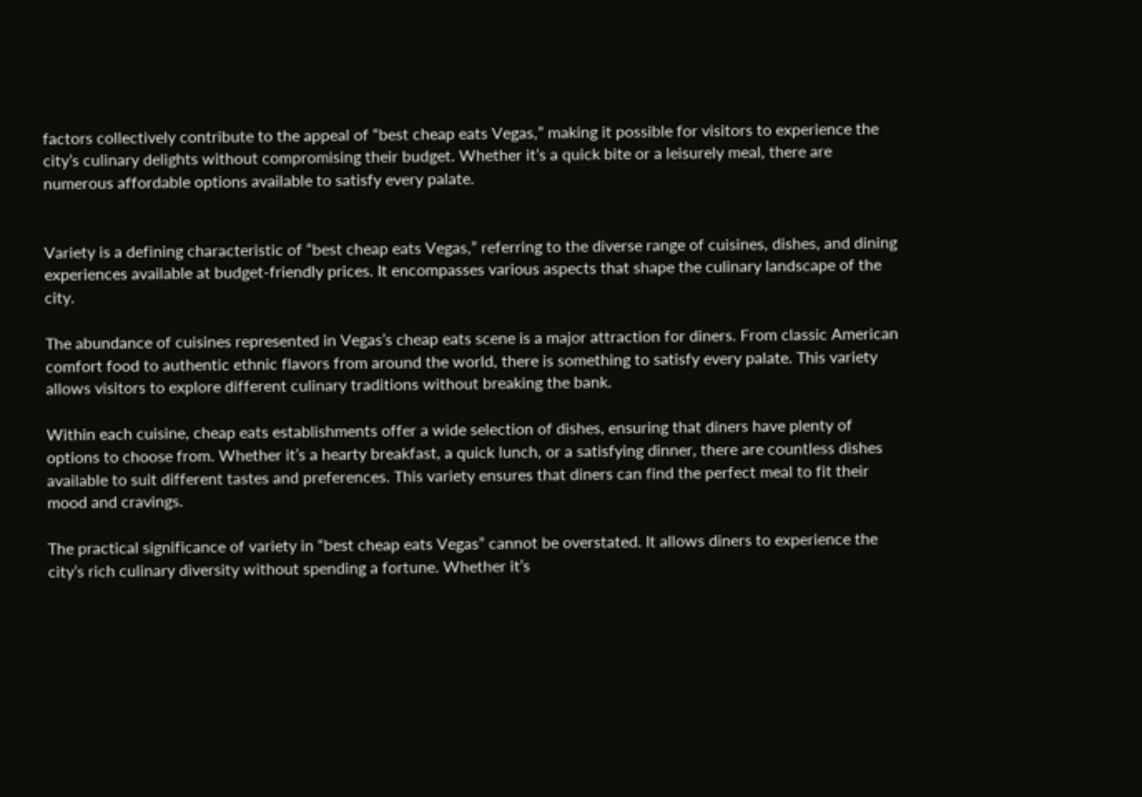factors collectively contribute to the appeal of “best cheap eats Vegas,” making it possible for visitors to experience the city’s culinary delights without compromising their budget. Whether it’s a quick bite or a leisurely meal, there are numerous affordable options available to satisfy every palate.


Variety is a defining characteristic of “best cheap eats Vegas,” referring to the diverse range of cuisines, dishes, and dining experiences available at budget-friendly prices. It encompasses various aspects that shape the culinary landscape of the city.

The abundance of cuisines represented in Vegas’s cheap eats scene is a major attraction for diners. From classic American comfort food to authentic ethnic flavors from around the world, there is something to satisfy every palate. This variety allows visitors to explore different culinary traditions without breaking the bank.

Within each cuisine, cheap eats establishments offer a wide selection of dishes, ensuring that diners have plenty of options to choose from. Whether it’s a hearty breakfast, a quick lunch, or a satisfying dinner, there are countless dishes available to suit different tastes and preferences. This variety ensures that diners can find the perfect meal to fit their mood and cravings.

The practical significance of variety in “best cheap eats Vegas” cannot be overstated. It allows diners to experience the city’s rich culinary diversity without spending a fortune. Whether it’s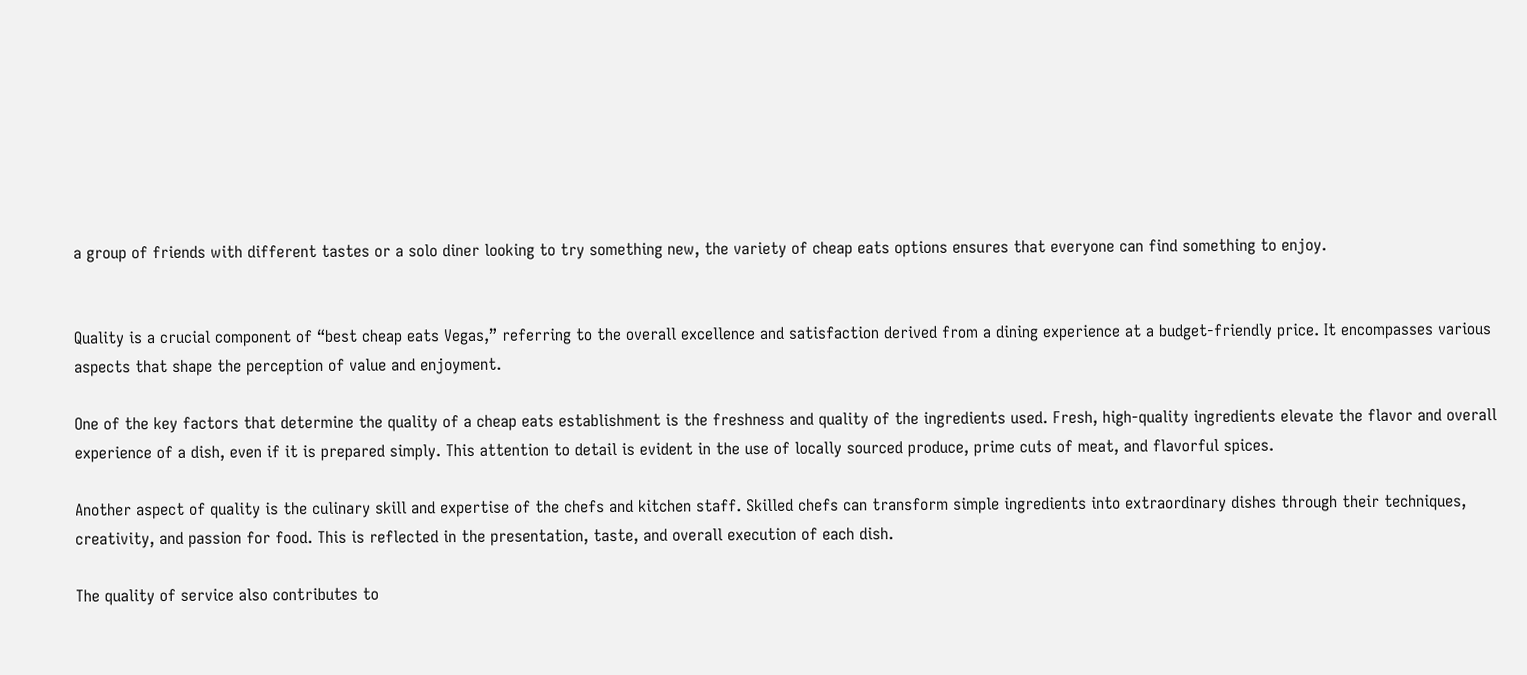a group of friends with different tastes or a solo diner looking to try something new, the variety of cheap eats options ensures that everyone can find something to enjoy.


Quality is a crucial component of “best cheap eats Vegas,” referring to the overall excellence and satisfaction derived from a dining experience at a budget-friendly price. It encompasses various aspects that shape the perception of value and enjoyment.

One of the key factors that determine the quality of a cheap eats establishment is the freshness and quality of the ingredients used. Fresh, high-quality ingredients elevate the flavor and overall experience of a dish, even if it is prepared simply. This attention to detail is evident in the use of locally sourced produce, prime cuts of meat, and flavorful spices.

Another aspect of quality is the culinary skill and expertise of the chefs and kitchen staff. Skilled chefs can transform simple ingredients into extraordinary dishes through their techniques, creativity, and passion for food. This is reflected in the presentation, taste, and overall execution of each dish.

The quality of service also contributes to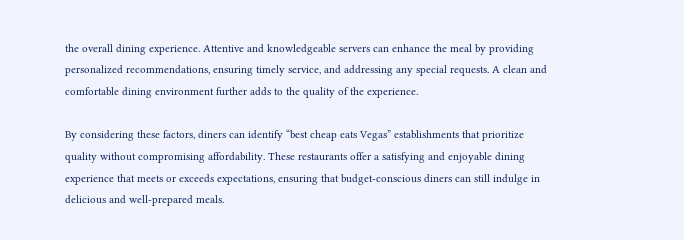the overall dining experience. Attentive and knowledgeable servers can enhance the meal by providing personalized recommendations, ensuring timely service, and addressing any special requests. A clean and comfortable dining environment further adds to the quality of the experience.

By considering these factors, diners can identify “best cheap eats Vegas” establishments that prioritize quality without compromising affordability. These restaurants offer a satisfying and enjoyable dining experience that meets or exceeds expectations, ensuring that budget-conscious diners can still indulge in delicious and well-prepared meals.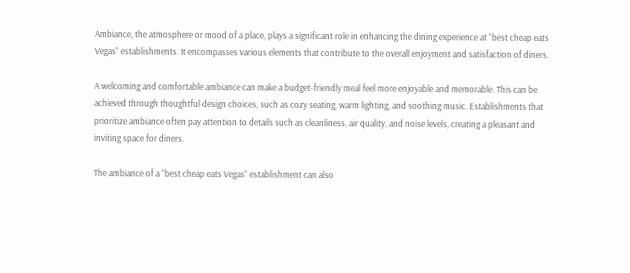Ambiance, the atmosphere or mood of a place, plays a significant role in enhancing the dining experience at “best cheap eats Vegas” establishments. It encompasses various elements that contribute to the overall enjoyment and satisfaction of diners.

A welcoming and comfortable ambiance can make a budget-friendly meal feel more enjoyable and memorable. This can be achieved through thoughtful design choices, such as cozy seating, warm lighting, and soothing music. Establishments that prioritize ambiance often pay attention to details such as cleanliness, air quality, and noise levels, creating a pleasant and inviting space for diners.

The ambiance of a “best cheap eats Vegas” establishment can also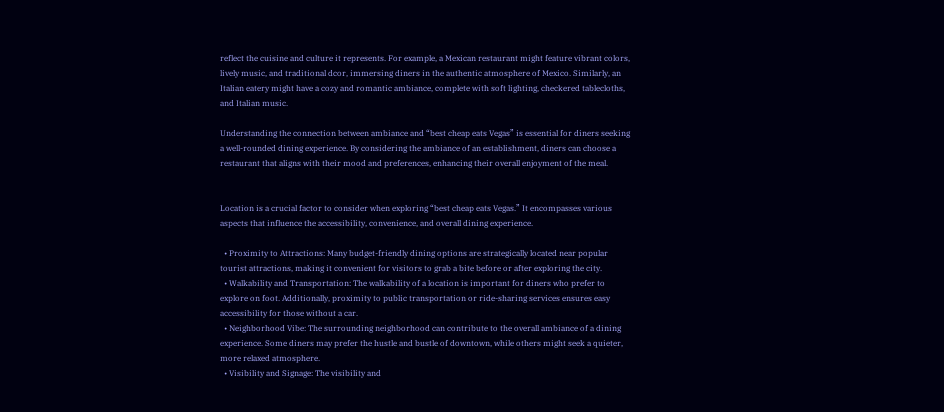reflect the cuisine and culture it represents. For example, a Mexican restaurant might feature vibrant colors, lively music, and traditional dcor, immersing diners in the authentic atmosphere of Mexico. Similarly, an Italian eatery might have a cozy and romantic ambiance, complete with soft lighting, checkered tablecloths, and Italian music.

Understanding the connection between ambiance and “best cheap eats Vegas” is essential for diners seeking a well-rounded dining experience. By considering the ambiance of an establishment, diners can choose a restaurant that aligns with their mood and preferences, enhancing their overall enjoyment of the meal.


Location is a crucial factor to consider when exploring “best cheap eats Vegas.” It encompasses various aspects that influence the accessibility, convenience, and overall dining experience.

  • Proximity to Attractions: Many budget-friendly dining options are strategically located near popular tourist attractions, making it convenient for visitors to grab a bite before or after exploring the city.
  • Walkability and Transportation: The walkability of a location is important for diners who prefer to explore on foot. Additionally, proximity to public transportation or ride-sharing services ensures easy accessibility for those without a car.
  • Neighborhood Vibe: The surrounding neighborhood can contribute to the overall ambiance of a dining experience. Some diners may prefer the hustle and bustle of downtown, while others might seek a quieter, more relaxed atmosphere.
  • Visibility and Signage: The visibility and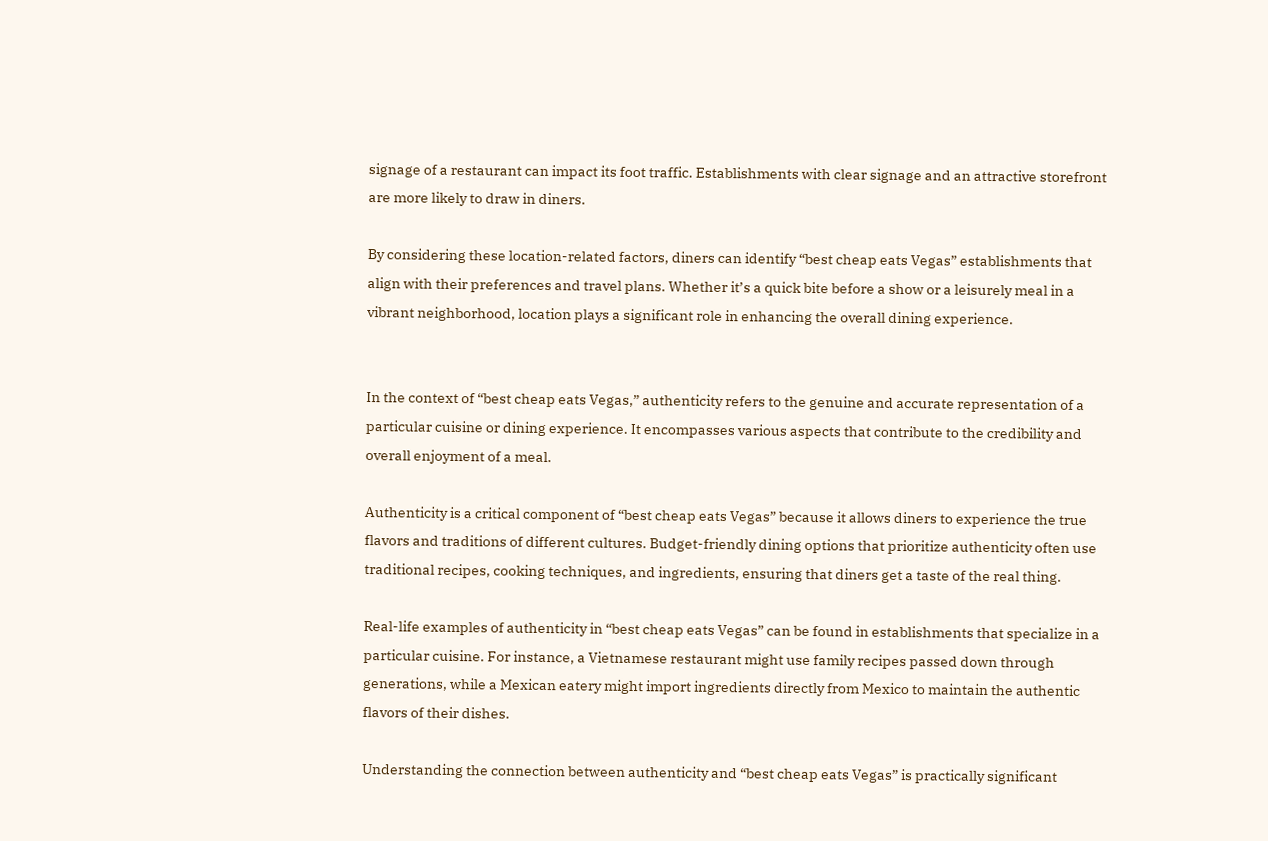signage of a restaurant can impact its foot traffic. Establishments with clear signage and an attractive storefront are more likely to draw in diners.

By considering these location-related factors, diners can identify “best cheap eats Vegas” establishments that align with their preferences and travel plans. Whether it’s a quick bite before a show or a leisurely meal in a vibrant neighborhood, location plays a significant role in enhancing the overall dining experience.


In the context of “best cheap eats Vegas,” authenticity refers to the genuine and accurate representation of a particular cuisine or dining experience. It encompasses various aspects that contribute to the credibility and overall enjoyment of a meal.

Authenticity is a critical component of “best cheap eats Vegas” because it allows diners to experience the true flavors and traditions of different cultures. Budget-friendly dining options that prioritize authenticity often use traditional recipes, cooking techniques, and ingredients, ensuring that diners get a taste of the real thing.

Real-life examples of authenticity in “best cheap eats Vegas” can be found in establishments that specialize in a particular cuisine. For instance, a Vietnamese restaurant might use family recipes passed down through generations, while a Mexican eatery might import ingredients directly from Mexico to maintain the authentic flavors of their dishes.

Understanding the connection between authenticity and “best cheap eats Vegas” is practically significant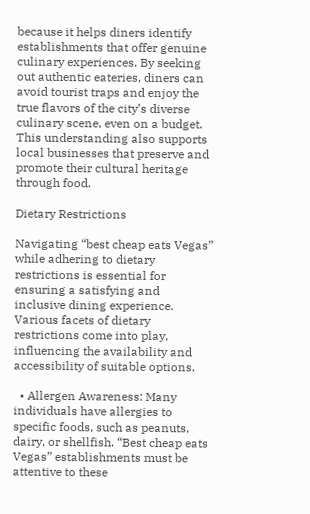because it helps diners identify establishments that offer genuine culinary experiences. By seeking out authentic eateries, diners can avoid tourist traps and enjoy the true flavors of the city’s diverse culinary scene, even on a budget. This understanding also supports local businesses that preserve and promote their cultural heritage through food.

Dietary Restrictions

Navigating “best cheap eats Vegas” while adhering to dietary restrictions is essential for ensuring a satisfying and inclusive dining experience. Various facets of dietary restrictions come into play, influencing the availability and accessibility of suitable options.

  • Allergen Awareness: Many individuals have allergies to specific foods, such as peanuts, dairy, or shellfish. “Best cheap eats Vegas” establishments must be attentive to these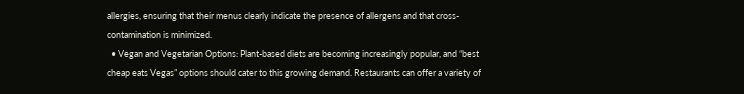allergies, ensuring that their menus clearly indicate the presence of allergens and that cross-contamination is minimized.
  • Vegan and Vegetarian Options: Plant-based diets are becoming increasingly popular, and “best cheap eats Vegas” options should cater to this growing demand. Restaurants can offer a variety of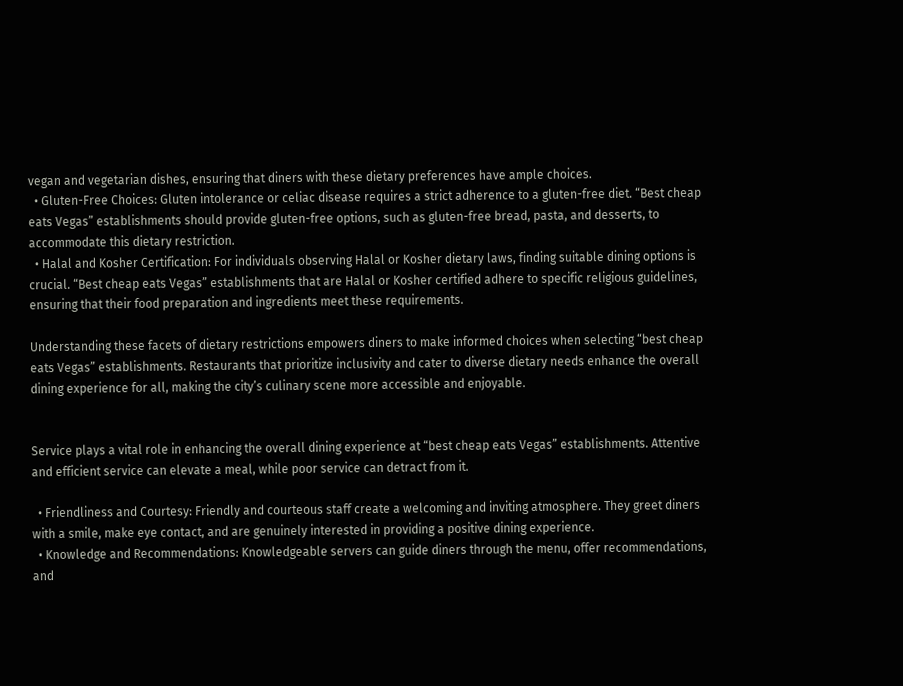vegan and vegetarian dishes, ensuring that diners with these dietary preferences have ample choices.
  • Gluten-Free Choices: Gluten intolerance or celiac disease requires a strict adherence to a gluten-free diet. “Best cheap eats Vegas” establishments should provide gluten-free options, such as gluten-free bread, pasta, and desserts, to accommodate this dietary restriction.
  • Halal and Kosher Certification: For individuals observing Halal or Kosher dietary laws, finding suitable dining options is crucial. “Best cheap eats Vegas” establishments that are Halal or Kosher certified adhere to specific religious guidelines, ensuring that their food preparation and ingredients meet these requirements.

Understanding these facets of dietary restrictions empowers diners to make informed choices when selecting “best cheap eats Vegas” establishments. Restaurants that prioritize inclusivity and cater to diverse dietary needs enhance the overall dining experience for all, making the city’s culinary scene more accessible and enjoyable.


Service plays a vital role in enhancing the overall dining experience at “best cheap eats Vegas” establishments. Attentive and efficient service can elevate a meal, while poor service can detract from it.

  • Friendliness and Courtesy: Friendly and courteous staff create a welcoming and inviting atmosphere. They greet diners with a smile, make eye contact, and are genuinely interested in providing a positive dining experience.
  • Knowledge and Recommendations: Knowledgeable servers can guide diners through the menu, offer recommendations, and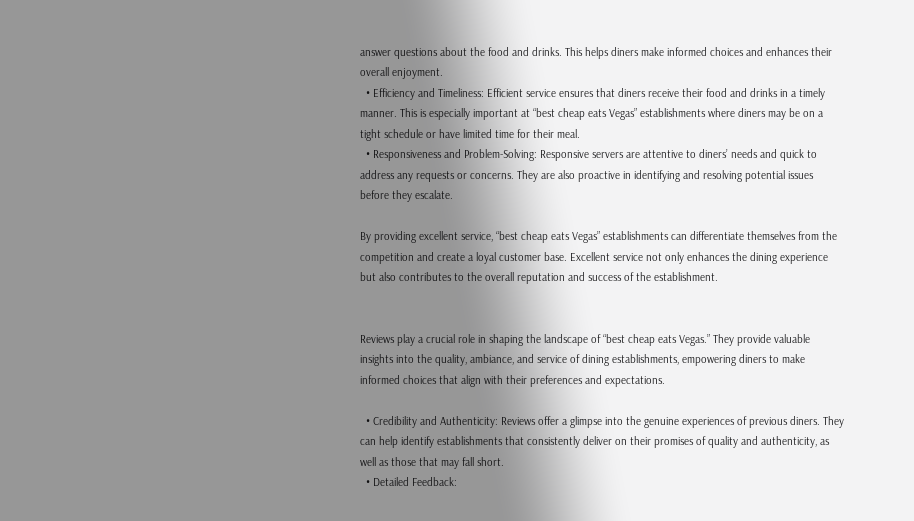answer questions about the food and drinks. This helps diners make informed choices and enhances their overall enjoyment.
  • Efficiency and Timeliness: Efficient service ensures that diners receive their food and drinks in a timely manner. This is especially important at “best cheap eats Vegas” establishments where diners may be on a tight schedule or have limited time for their meal.
  • Responsiveness and Problem-Solving: Responsive servers are attentive to diners’ needs and quick to address any requests or concerns. They are also proactive in identifying and resolving potential issues before they escalate.

By providing excellent service, “best cheap eats Vegas” establishments can differentiate themselves from the competition and create a loyal customer base. Excellent service not only enhances the dining experience but also contributes to the overall reputation and success of the establishment.


Reviews play a crucial role in shaping the landscape of “best cheap eats Vegas.” They provide valuable insights into the quality, ambiance, and service of dining establishments, empowering diners to make informed choices that align with their preferences and expectations.

  • Credibility and Authenticity: Reviews offer a glimpse into the genuine experiences of previous diners. They can help identify establishments that consistently deliver on their promises of quality and authenticity, as well as those that may fall short.
  • Detailed Feedback: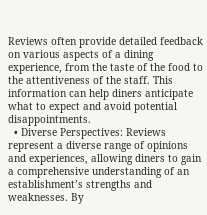Reviews often provide detailed feedback on various aspects of a dining experience, from the taste of the food to the attentiveness of the staff. This information can help diners anticipate what to expect and avoid potential disappointments.
  • Diverse Perspectives: Reviews represent a diverse range of opinions and experiences, allowing diners to gain a comprehensive understanding of an establishment’s strengths and weaknesses. By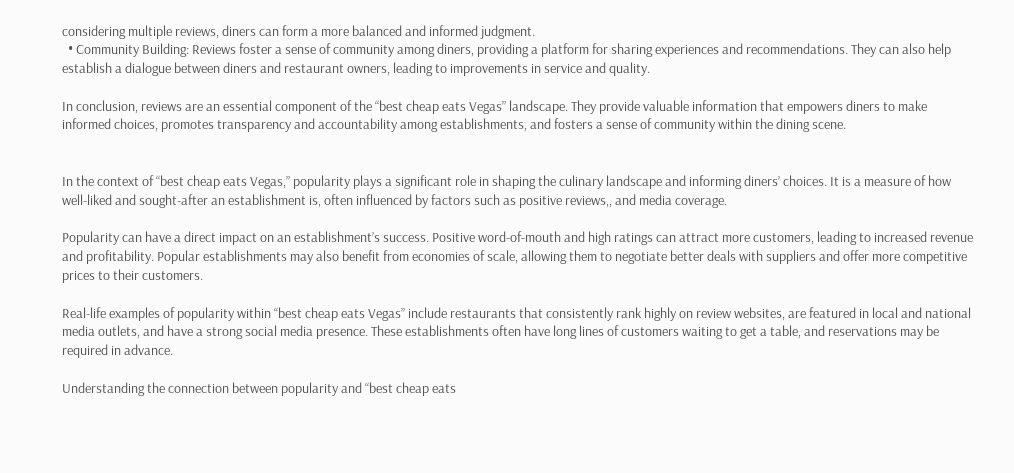considering multiple reviews, diners can form a more balanced and informed judgment.
  • Community Building: Reviews foster a sense of community among diners, providing a platform for sharing experiences and recommendations. They can also help establish a dialogue between diners and restaurant owners, leading to improvements in service and quality.

In conclusion, reviews are an essential component of the “best cheap eats Vegas” landscape. They provide valuable information that empowers diners to make informed choices, promotes transparency and accountability among establishments, and fosters a sense of community within the dining scene.


In the context of “best cheap eats Vegas,” popularity plays a significant role in shaping the culinary landscape and informing diners’ choices. It is a measure of how well-liked and sought-after an establishment is, often influenced by factors such as positive reviews,, and media coverage.

Popularity can have a direct impact on an establishment’s success. Positive word-of-mouth and high ratings can attract more customers, leading to increased revenue and profitability. Popular establishments may also benefit from economies of scale, allowing them to negotiate better deals with suppliers and offer more competitive prices to their customers.

Real-life examples of popularity within “best cheap eats Vegas” include restaurants that consistently rank highly on review websites, are featured in local and national media outlets, and have a strong social media presence. These establishments often have long lines of customers waiting to get a table, and reservations may be required in advance.

Understanding the connection between popularity and “best cheap eats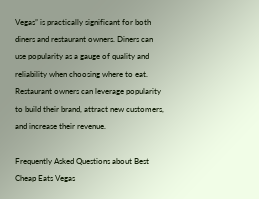Vegas” is practically significant for both diners and restaurant owners. Diners can use popularity as a gauge of quality and reliability when choosing where to eat. Restaurant owners can leverage popularity to build their brand, attract new customers, and increase their revenue.

Frequently Asked Questions about Best Cheap Eats Vegas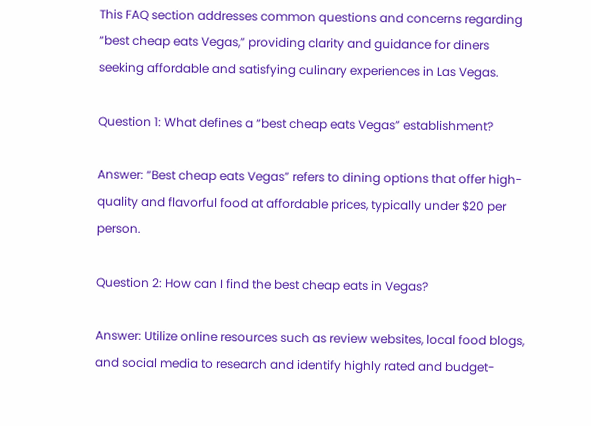This FAQ section addresses common questions and concerns regarding “best cheap eats Vegas,” providing clarity and guidance for diners seeking affordable and satisfying culinary experiences in Las Vegas.

Question 1: What defines a “best cheap eats Vegas” establishment?

Answer: “Best cheap eats Vegas” refers to dining options that offer high-quality and flavorful food at affordable prices, typically under $20 per person.

Question 2: How can I find the best cheap eats in Vegas?

Answer: Utilize online resources such as review websites, local food blogs, and social media to research and identify highly rated and budget-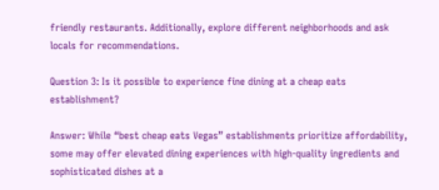friendly restaurants. Additionally, explore different neighborhoods and ask locals for recommendations.

Question 3: Is it possible to experience fine dining at a cheap eats establishment?

Answer: While “best cheap eats Vegas” establishments prioritize affordability, some may offer elevated dining experiences with high-quality ingredients and sophisticated dishes at a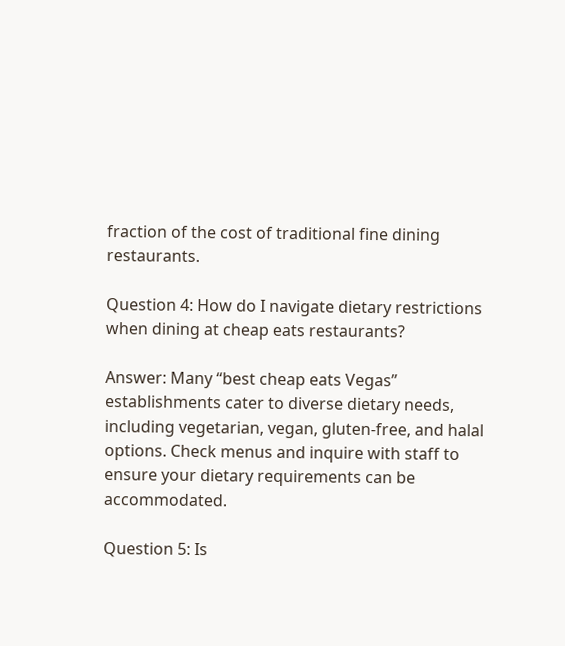fraction of the cost of traditional fine dining restaurants.

Question 4: How do I navigate dietary restrictions when dining at cheap eats restaurants?

Answer: Many “best cheap eats Vegas” establishments cater to diverse dietary needs, including vegetarian, vegan, gluten-free, and halal options. Check menus and inquire with staff to ensure your dietary requirements can be accommodated.

Question 5: Is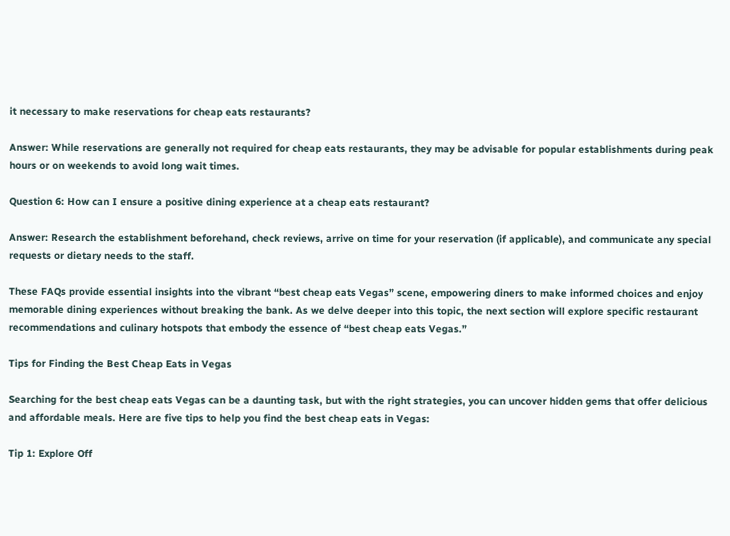it necessary to make reservations for cheap eats restaurants?

Answer: While reservations are generally not required for cheap eats restaurants, they may be advisable for popular establishments during peak hours or on weekends to avoid long wait times.

Question 6: How can I ensure a positive dining experience at a cheap eats restaurant?

Answer: Research the establishment beforehand, check reviews, arrive on time for your reservation (if applicable), and communicate any special requests or dietary needs to the staff.

These FAQs provide essential insights into the vibrant “best cheap eats Vegas” scene, empowering diners to make informed choices and enjoy memorable dining experiences without breaking the bank. As we delve deeper into this topic, the next section will explore specific restaurant recommendations and culinary hotspots that embody the essence of “best cheap eats Vegas.”

Tips for Finding the Best Cheap Eats in Vegas

Searching for the best cheap eats Vegas can be a daunting task, but with the right strategies, you can uncover hidden gems that offer delicious and affordable meals. Here are five tips to help you find the best cheap eats in Vegas:

Tip 1: Explore Off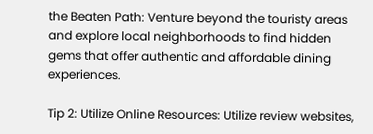the Beaten Path: Venture beyond the touristy areas and explore local neighborhoods to find hidden gems that offer authentic and affordable dining experiences.

Tip 2: Utilize Online Resources: Utilize review websites,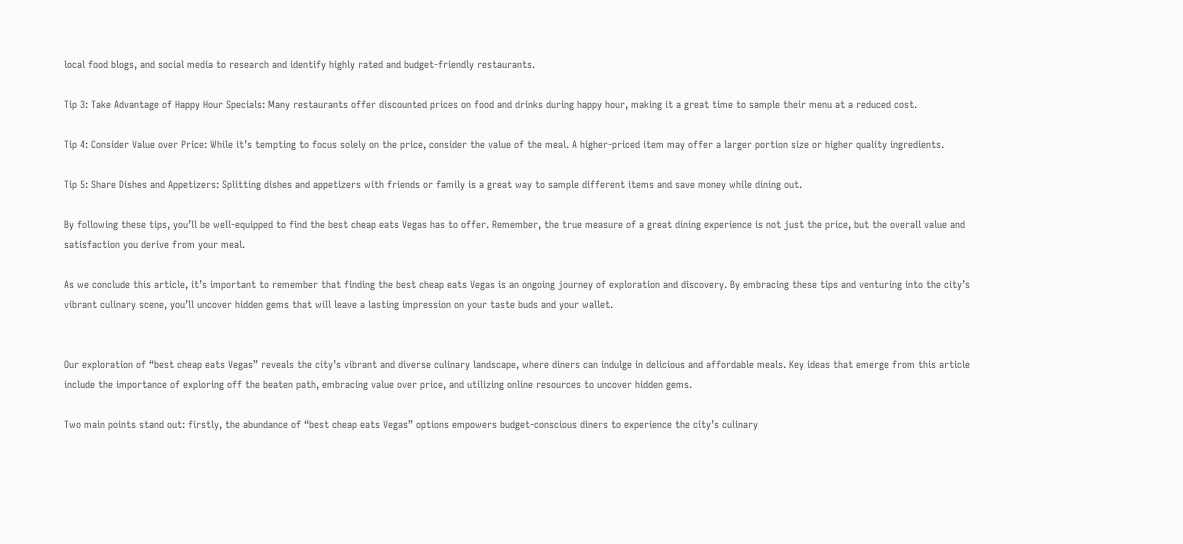local food blogs, and social media to research and identify highly rated and budget-friendly restaurants.

Tip 3: Take Advantage of Happy Hour Specials: Many restaurants offer discounted prices on food and drinks during happy hour, making it a great time to sample their menu at a reduced cost.

Tip 4: Consider Value over Price: While it’s tempting to focus solely on the price, consider the value of the meal. A higher-priced item may offer a larger portion size or higher quality ingredients.

Tip 5: Share Dishes and Appetizers: Splitting dishes and appetizers with friends or family is a great way to sample different items and save money while dining out.

By following these tips, you’ll be well-equipped to find the best cheap eats Vegas has to offer. Remember, the true measure of a great dining experience is not just the price, but the overall value and satisfaction you derive from your meal.

As we conclude this article, it’s important to remember that finding the best cheap eats Vegas is an ongoing journey of exploration and discovery. By embracing these tips and venturing into the city’s vibrant culinary scene, you’ll uncover hidden gems that will leave a lasting impression on your taste buds and your wallet.


Our exploration of “best cheap eats Vegas” reveals the city’s vibrant and diverse culinary landscape, where diners can indulge in delicious and affordable meals. Key ideas that emerge from this article include the importance of exploring off the beaten path, embracing value over price, and utilizing online resources to uncover hidden gems.

Two main points stand out: firstly, the abundance of “best cheap eats Vegas” options empowers budget-conscious diners to experience the city’s culinary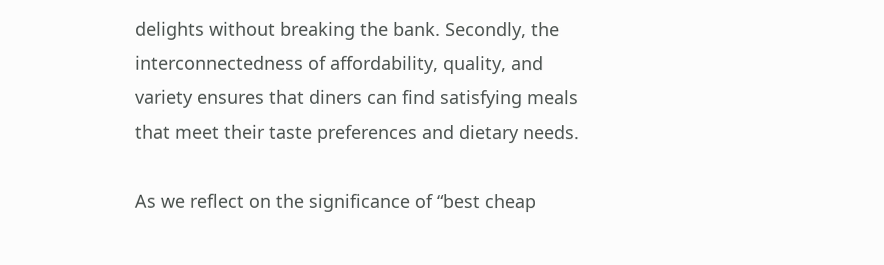delights without breaking the bank. Secondly, the interconnectedness of affordability, quality, and variety ensures that diners can find satisfying meals that meet their taste preferences and dietary needs.

As we reflect on the significance of “best cheap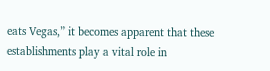eats Vegas,” it becomes apparent that these establishments play a vital role in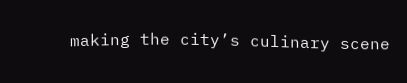making the city’s culinary scene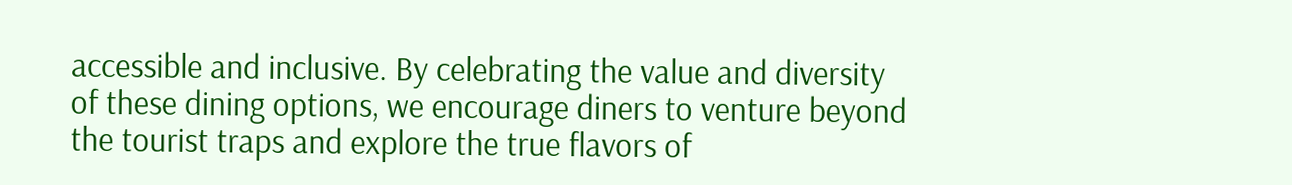accessible and inclusive. By celebrating the value and diversity of these dining options, we encourage diners to venture beyond the tourist traps and explore the true flavors of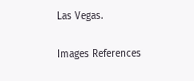Las Vegas.

Images References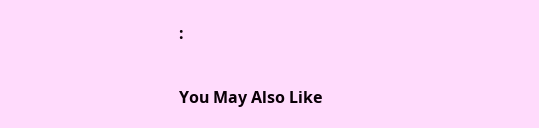:

You May Also Like